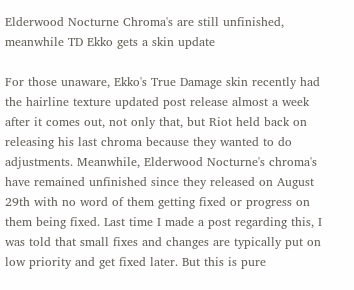Elderwood Nocturne Chroma's are still unfinished, meanwhile TD Ekko gets a skin update

For those unaware, Ekko's True Damage skin recently had the hairline texture updated post release almost a week after it comes out, not only that, but Riot held back on releasing his last chroma because they wanted to do adjustments. Meanwhile, Elderwood Nocturne's chroma's have remained unfinished since they released on August 29th with no word of them getting fixed or progress on them being fixed. Last time I made a post regarding this, I was told that small fixes and changes are typically put on low priority and get fixed later. But this is pure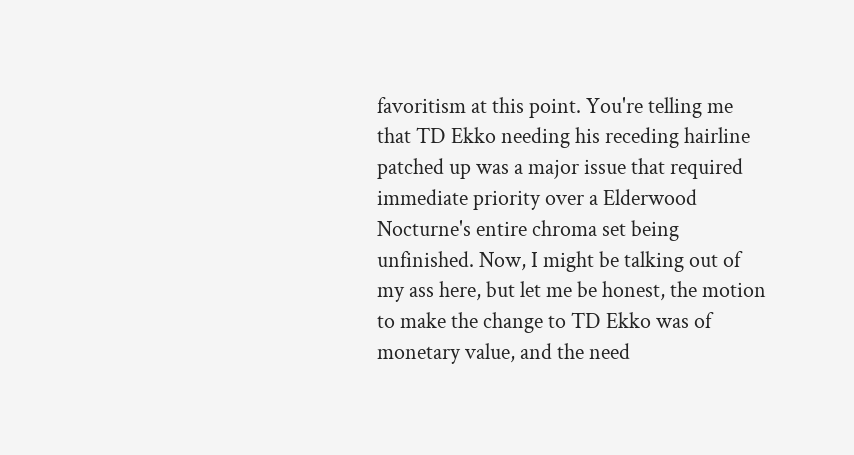favoritism at this point. You're telling me that TD Ekko needing his receding hairline patched up was a major issue that required immediate priority over a Elderwood Nocturne's entire chroma set being unfinished. Now, I might be talking out of my ass here, but let me be honest, the motion to make the change to TD Ekko was of monetary value, and the need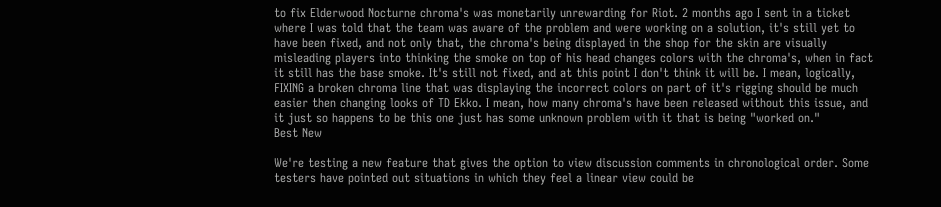to fix Elderwood Nocturne chroma's was monetarily unrewarding for Riot. 2 months ago I sent in a ticket where I was told that the team was aware of the problem and were working on a solution, it's still yet to have been fixed, and not only that, the chroma's being displayed in the shop for the skin are visually misleading players into thinking the smoke on top of his head changes colors with the chroma's, when in fact it still has the base smoke. It's still not fixed, and at this point I don't think it will be. I mean, logically, FIXING a broken chroma line that was displaying the incorrect colors on part of it's rigging should be much easier then changing looks of TD Ekko. I mean, how many chroma's have been released without this issue, and it just so happens to be this one just has some unknown problem with it that is being "worked on."
Best New

We're testing a new feature that gives the option to view discussion comments in chronological order. Some testers have pointed out situations in which they feel a linear view could be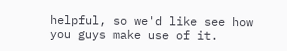helpful, so we'd like see how you guys make use of it.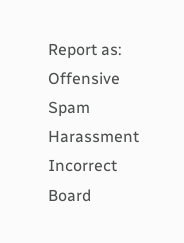Report as:
Offensive Spam Harassment Incorrect Board